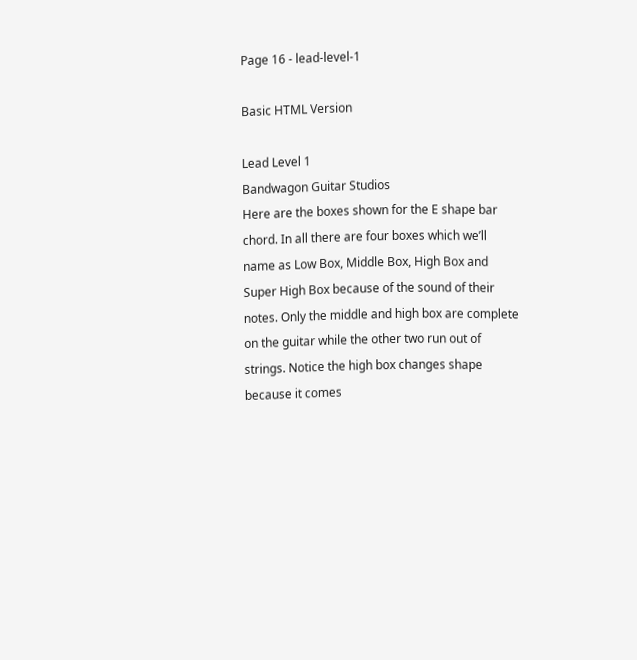Page 16 - lead-level-1

Basic HTML Version

Lead Level 1
Bandwagon Guitar Studios
Here are the boxes shown for the E shape bar
chord. In all there are four boxes which we’ll
name as Low Box, Middle Box, High Box and
Super High Box because of the sound of their
notes. Only the middle and high box are complete
on the guitar while the other two run out of
strings. Notice the high box changes shape
because it comes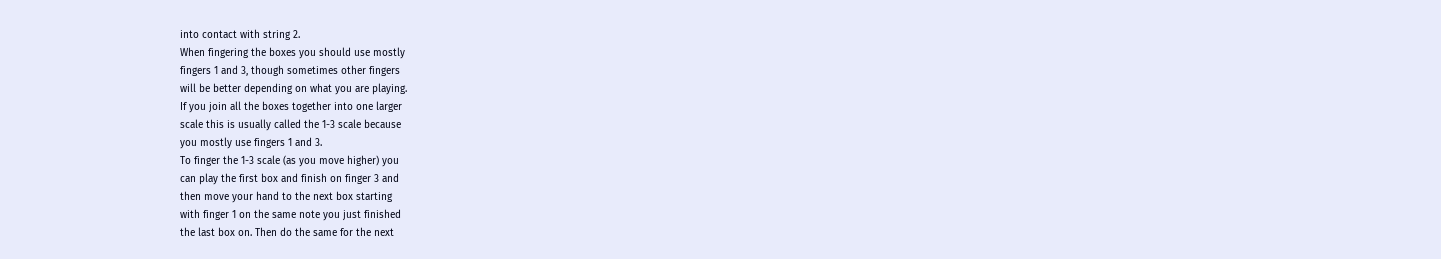into contact with string 2.
When fingering the boxes you should use mostly
fingers 1 and 3, though sometimes other fingers
will be better depending on what you are playing.
If you join all the boxes together into one larger
scale this is usually called the 1-3 scale because
you mostly use fingers 1 and 3.
To finger the 1-3 scale (as you move higher) you
can play the first box and finish on finger 3 and
then move your hand to the next box starting
with finger 1 on the same note you just finished
the last box on. Then do the same for the next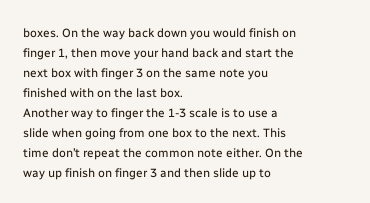boxes. On the way back down you would finish on
finger 1, then move your hand back and start the
next box with finger 3 on the same note you
finished with on the last box.
Another way to finger the 1-3 scale is to use a
slide when going from one box to the next. This
time don’t repeat the common note either. On the
way up finish on finger 3 and then slide up to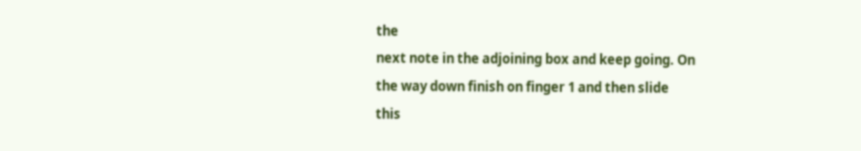the
next note in the adjoining box and keep going. On
the way down finish on finger 1 and then slide
this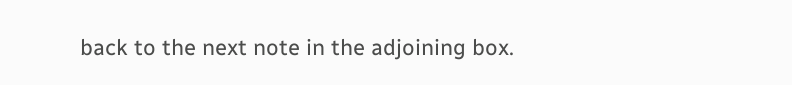back to the next note in the adjoining box.